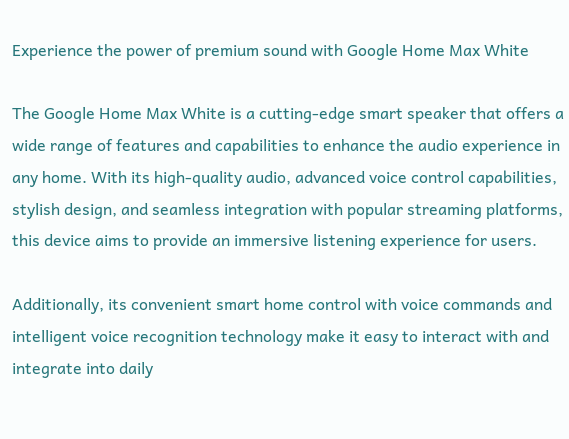Experience the power of premium sound with Google Home Max White

The Google Home Max White is a cutting-edge smart speaker that offers a wide range of features and capabilities to enhance the audio experience in any home. With its high-quality audio, advanced voice control capabilities, stylish design, and seamless integration with popular streaming platforms, this device aims to provide an immersive listening experience for users.

Additionally, its convenient smart home control with voice commands and intelligent voice recognition technology make it easy to interact with and integrate into daily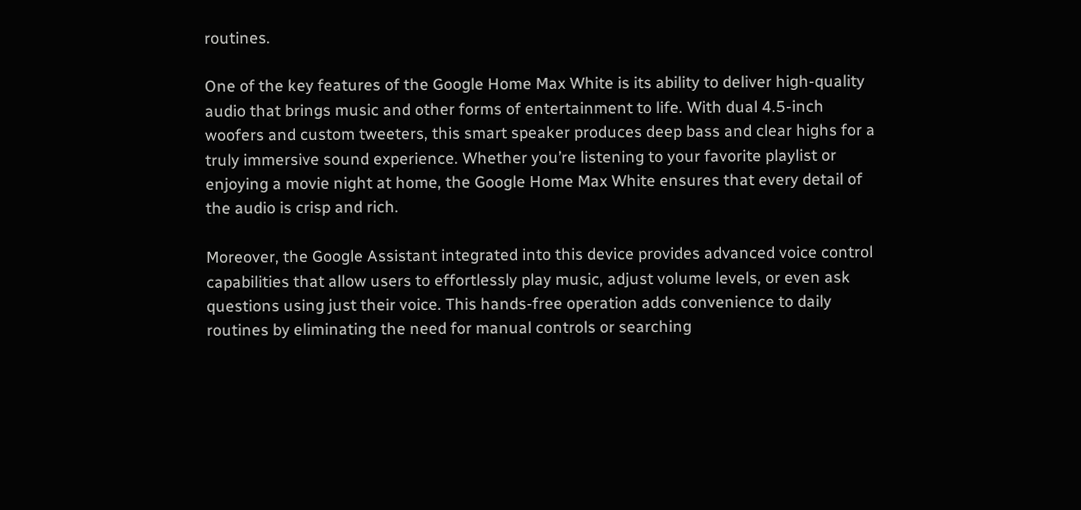routines.

One of the key features of the Google Home Max White is its ability to deliver high-quality audio that brings music and other forms of entertainment to life. With dual 4.5-inch woofers and custom tweeters, this smart speaker produces deep bass and clear highs for a truly immersive sound experience. Whether you’re listening to your favorite playlist or enjoying a movie night at home, the Google Home Max White ensures that every detail of the audio is crisp and rich.

Moreover, the Google Assistant integrated into this device provides advanced voice control capabilities that allow users to effortlessly play music, adjust volume levels, or even ask questions using just their voice. This hands-free operation adds convenience to daily routines by eliminating the need for manual controls or searching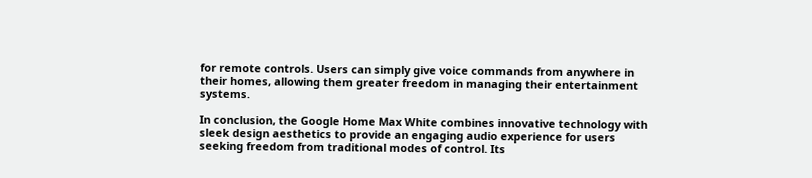for remote controls. Users can simply give voice commands from anywhere in their homes, allowing them greater freedom in managing their entertainment systems.

In conclusion, the Google Home Max White combines innovative technology with sleek design aesthetics to provide an engaging audio experience for users seeking freedom from traditional modes of control. Its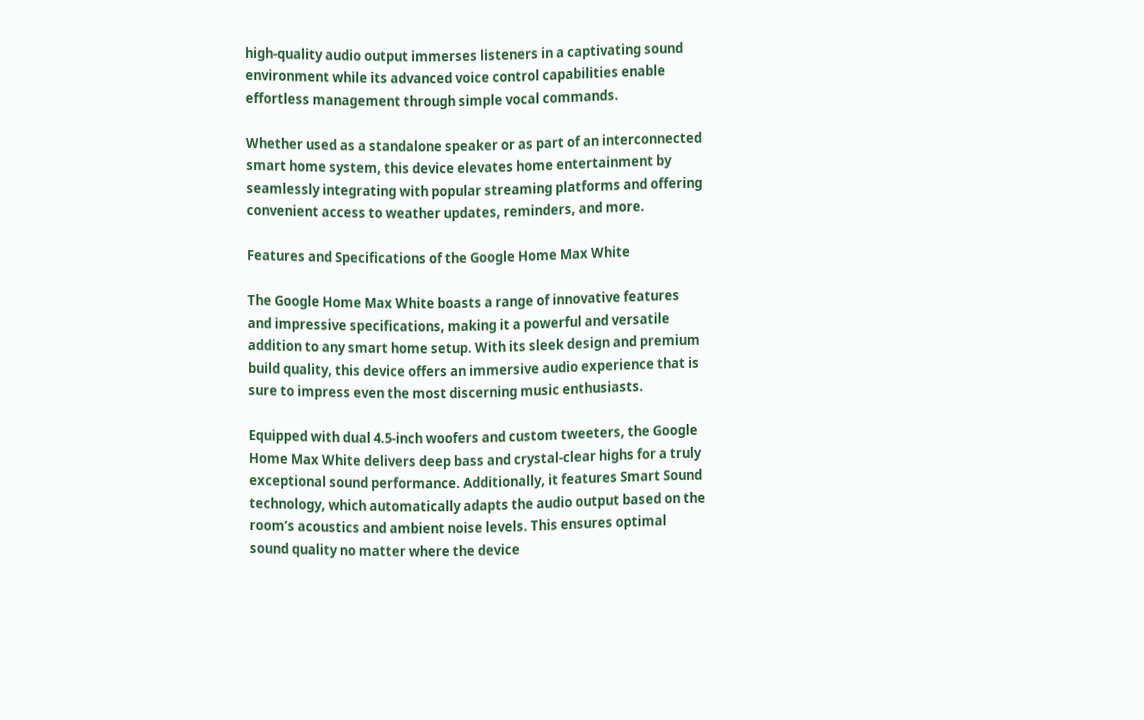high-quality audio output immerses listeners in a captivating sound environment while its advanced voice control capabilities enable effortless management through simple vocal commands.

Whether used as a standalone speaker or as part of an interconnected smart home system, this device elevates home entertainment by seamlessly integrating with popular streaming platforms and offering convenient access to weather updates, reminders, and more.

Features and Specifications of the Google Home Max White

The Google Home Max White boasts a range of innovative features and impressive specifications, making it a powerful and versatile addition to any smart home setup. With its sleek design and premium build quality, this device offers an immersive audio experience that is sure to impress even the most discerning music enthusiasts.

Equipped with dual 4.5-inch woofers and custom tweeters, the Google Home Max White delivers deep bass and crystal-clear highs for a truly exceptional sound performance. Additionally, it features Smart Sound technology, which automatically adapts the audio output based on the room’s acoustics and ambient noise levels. This ensures optimal sound quality no matter where the device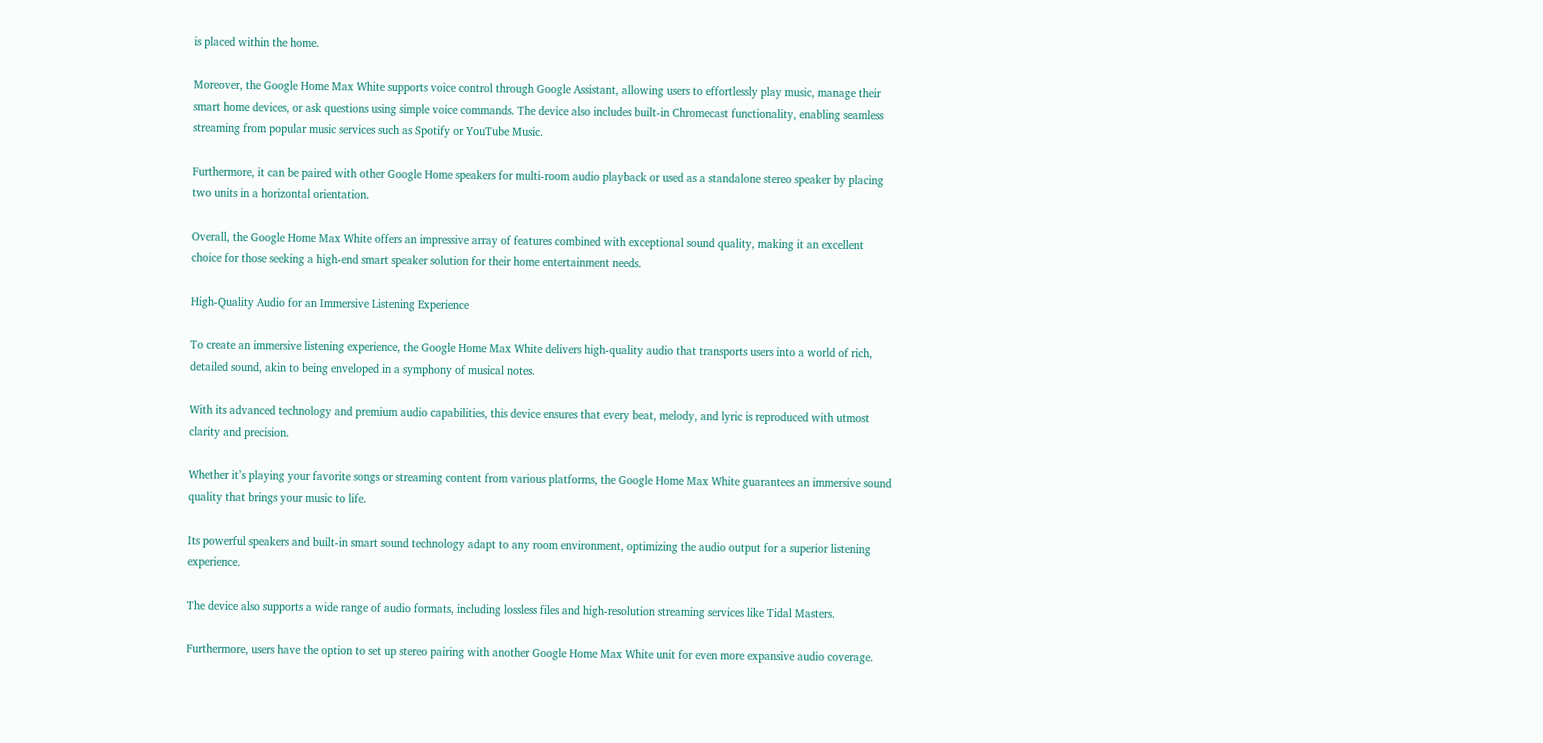is placed within the home.

Moreover, the Google Home Max White supports voice control through Google Assistant, allowing users to effortlessly play music, manage their smart home devices, or ask questions using simple voice commands. The device also includes built-in Chromecast functionality, enabling seamless streaming from popular music services such as Spotify or YouTube Music.

Furthermore, it can be paired with other Google Home speakers for multi-room audio playback or used as a standalone stereo speaker by placing two units in a horizontal orientation.

Overall, the Google Home Max White offers an impressive array of features combined with exceptional sound quality, making it an excellent choice for those seeking a high-end smart speaker solution for their home entertainment needs.

High-Quality Audio for an Immersive Listening Experience

To create an immersive listening experience, the Google Home Max White delivers high-quality audio that transports users into a world of rich, detailed sound, akin to being enveloped in a symphony of musical notes.

With its advanced technology and premium audio capabilities, this device ensures that every beat, melody, and lyric is reproduced with utmost clarity and precision.

Whether it’s playing your favorite songs or streaming content from various platforms, the Google Home Max White guarantees an immersive sound quality that brings your music to life.

Its powerful speakers and built-in smart sound technology adapt to any room environment, optimizing the audio output for a superior listening experience.

The device also supports a wide range of audio formats, including lossless files and high-resolution streaming services like Tidal Masters.

Furthermore, users have the option to set up stereo pairing with another Google Home Max White unit for even more expansive audio coverage.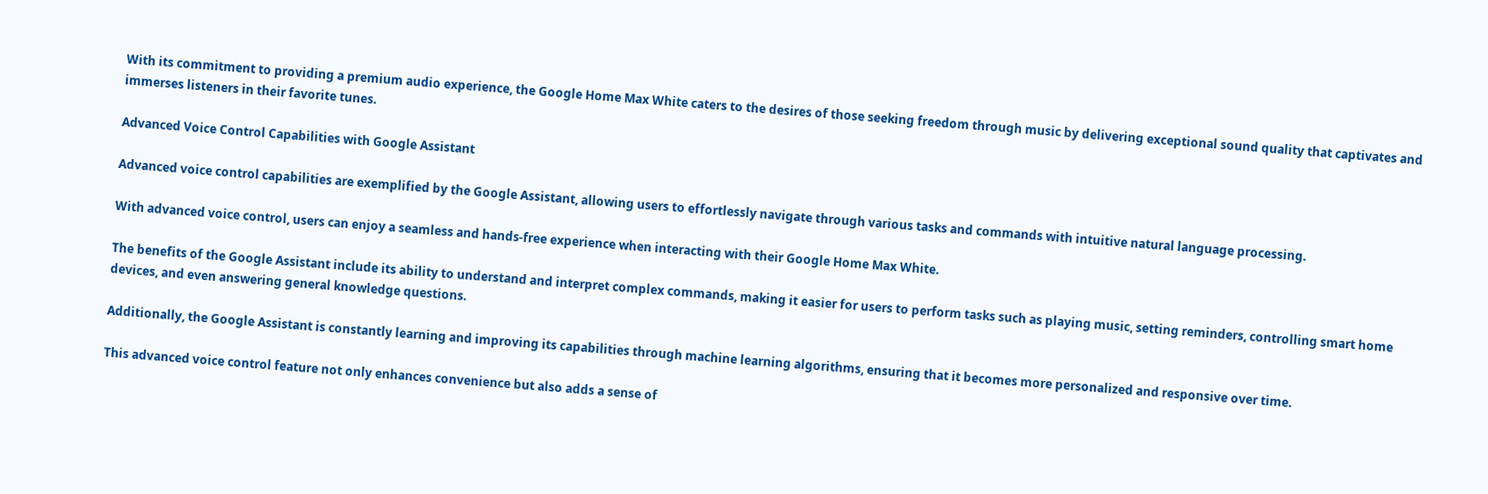With its commitment to providing a premium audio experience, the Google Home Max White caters to the desires of those seeking freedom through music by delivering exceptional sound quality that captivates and immerses listeners in their favorite tunes.

Advanced Voice Control Capabilities with Google Assistant

Advanced voice control capabilities are exemplified by the Google Assistant, allowing users to effortlessly navigate through various tasks and commands with intuitive natural language processing.

With advanced voice control, users can enjoy a seamless and hands-free experience when interacting with their Google Home Max White.

The benefits of the Google Assistant include its ability to understand and interpret complex commands, making it easier for users to perform tasks such as playing music, setting reminders, controlling smart home devices, and even answering general knowledge questions.

Additionally, the Google Assistant is constantly learning and improving its capabilities through machine learning algorithms, ensuring that it becomes more personalized and responsive over time.

This advanced voice control feature not only enhances convenience but also adds a sense of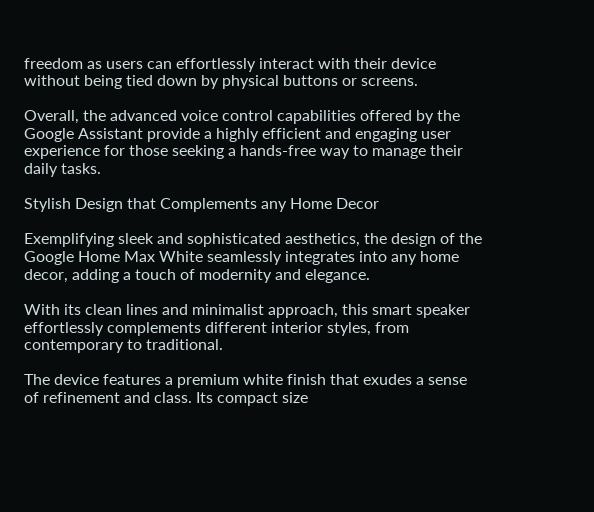freedom as users can effortlessly interact with their device without being tied down by physical buttons or screens.

Overall, the advanced voice control capabilities offered by the Google Assistant provide a highly efficient and engaging user experience for those seeking a hands-free way to manage their daily tasks.

Stylish Design that Complements any Home Decor

Exemplifying sleek and sophisticated aesthetics, the design of the Google Home Max White seamlessly integrates into any home decor, adding a touch of modernity and elegance.

With its clean lines and minimalist approach, this smart speaker effortlessly complements different interior styles, from contemporary to traditional.

The device features a premium white finish that exudes a sense of refinement and class. Its compact size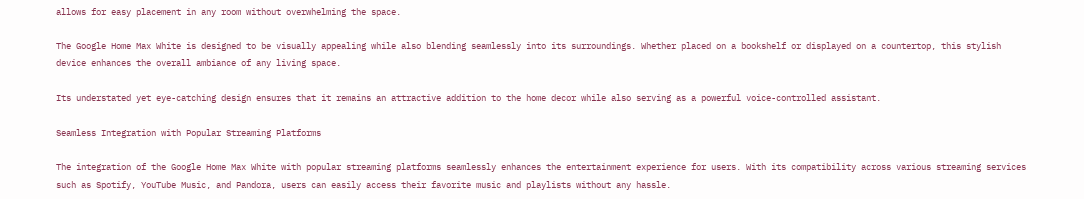allows for easy placement in any room without overwhelming the space.

The Google Home Max White is designed to be visually appealing while also blending seamlessly into its surroundings. Whether placed on a bookshelf or displayed on a countertop, this stylish device enhances the overall ambiance of any living space.

Its understated yet eye-catching design ensures that it remains an attractive addition to the home decor while also serving as a powerful voice-controlled assistant.

Seamless Integration with Popular Streaming Platforms

The integration of the Google Home Max White with popular streaming platforms seamlessly enhances the entertainment experience for users. With its compatibility across various streaming services such as Spotify, YouTube Music, and Pandora, users can easily access their favorite music and playlists without any hassle.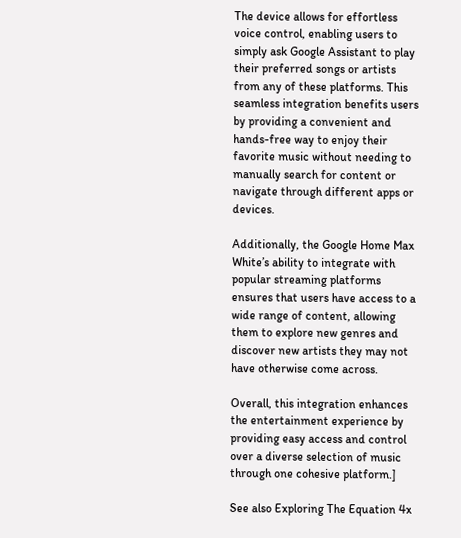The device allows for effortless voice control, enabling users to simply ask Google Assistant to play their preferred songs or artists from any of these platforms. This seamless integration benefits users by providing a convenient and hands-free way to enjoy their favorite music without needing to manually search for content or navigate through different apps or devices.

Additionally, the Google Home Max White’s ability to integrate with popular streaming platforms ensures that users have access to a wide range of content, allowing them to explore new genres and discover new artists they may not have otherwise come across.

Overall, this integration enhances the entertainment experience by providing easy access and control over a diverse selection of music through one cohesive platform.]

See also Exploring The Equation 4x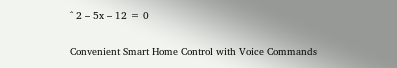^ 2 – 5x – 12 = 0

Convenient Smart Home Control with Voice Commands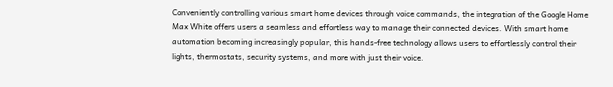Conveniently controlling various smart home devices through voice commands, the integration of the Google Home Max White offers users a seamless and effortless way to manage their connected devices. With smart home automation becoming increasingly popular, this hands-free technology allows users to effortlessly control their lights, thermostats, security systems, and more with just their voice.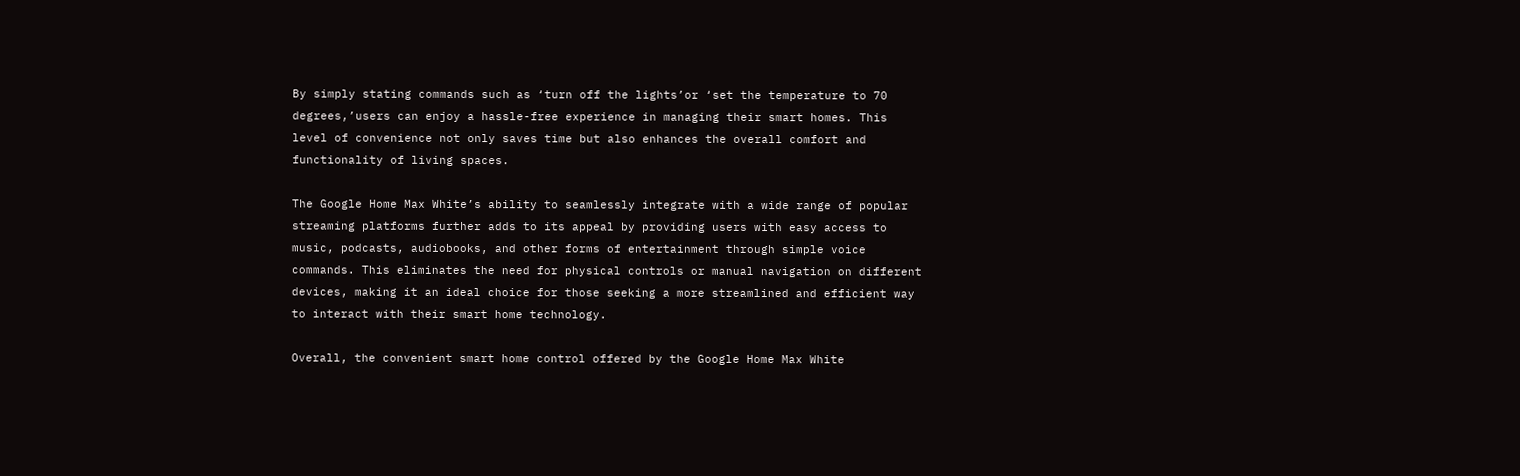By simply stating commands such as ‘turn off the lights’or ‘set the temperature to 70 degrees,’users can enjoy a hassle-free experience in managing their smart homes. This level of convenience not only saves time but also enhances the overall comfort and functionality of living spaces.

The Google Home Max White’s ability to seamlessly integrate with a wide range of popular streaming platforms further adds to its appeal by providing users with easy access to music, podcasts, audiobooks, and other forms of entertainment through simple voice commands. This eliminates the need for physical controls or manual navigation on different devices, making it an ideal choice for those seeking a more streamlined and efficient way to interact with their smart home technology.

Overall, the convenient smart home control offered by the Google Home Max White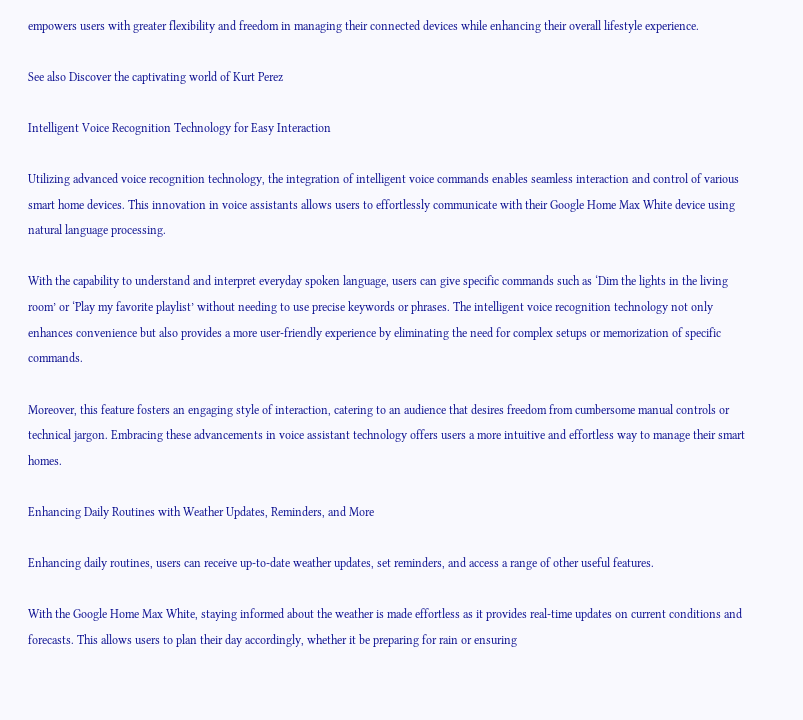empowers users with greater flexibility and freedom in managing their connected devices while enhancing their overall lifestyle experience.

See also Discover the captivating world of Kurt Perez

Intelligent Voice Recognition Technology for Easy Interaction

Utilizing advanced voice recognition technology, the integration of intelligent voice commands enables seamless interaction and control of various smart home devices. This innovation in voice assistants allows users to effortlessly communicate with their Google Home Max White device using natural language processing.

With the capability to understand and interpret everyday spoken language, users can give specific commands such as ‘Dim the lights in the living room’ or ‘Play my favorite playlist’ without needing to use precise keywords or phrases. The intelligent voice recognition technology not only enhances convenience but also provides a more user-friendly experience by eliminating the need for complex setups or memorization of specific commands.

Moreover, this feature fosters an engaging style of interaction, catering to an audience that desires freedom from cumbersome manual controls or technical jargon. Embracing these advancements in voice assistant technology offers users a more intuitive and effortless way to manage their smart homes.

Enhancing Daily Routines with Weather Updates, Reminders, and More

Enhancing daily routines, users can receive up-to-date weather updates, set reminders, and access a range of other useful features.

With the Google Home Max White, staying informed about the weather is made effortless as it provides real-time updates on current conditions and forecasts. This allows users to plan their day accordingly, whether it be preparing for rain or ensuring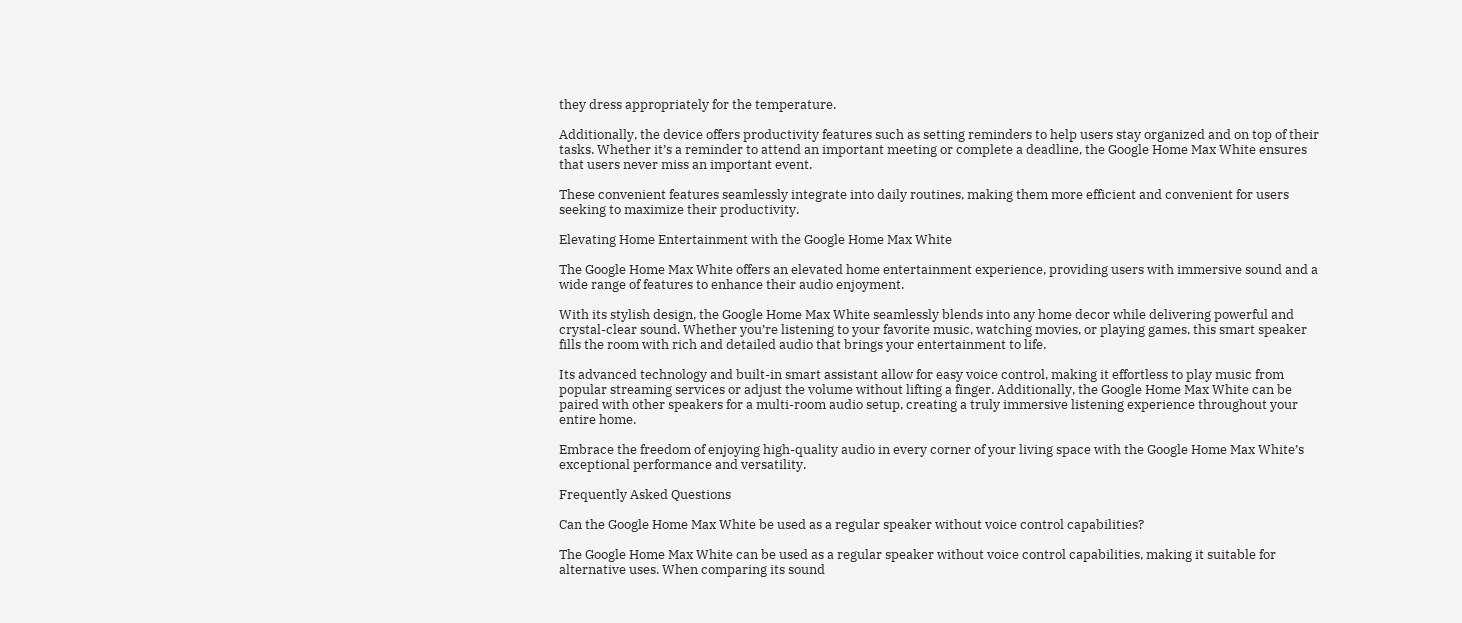they dress appropriately for the temperature.

Additionally, the device offers productivity features such as setting reminders to help users stay organized and on top of their tasks. Whether it’s a reminder to attend an important meeting or complete a deadline, the Google Home Max White ensures that users never miss an important event.

These convenient features seamlessly integrate into daily routines, making them more efficient and convenient for users seeking to maximize their productivity.

Elevating Home Entertainment with the Google Home Max White

The Google Home Max White offers an elevated home entertainment experience, providing users with immersive sound and a wide range of features to enhance their audio enjoyment.

With its stylish design, the Google Home Max White seamlessly blends into any home decor while delivering powerful and crystal-clear sound. Whether you’re listening to your favorite music, watching movies, or playing games, this smart speaker fills the room with rich and detailed audio that brings your entertainment to life.

Its advanced technology and built-in smart assistant allow for easy voice control, making it effortless to play music from popular streaming services or adjust the volume without lifting a finger. Additionally, the Google Home Max White can be paired with other speakers for a multi-room audio setup, creating a truly immersive listening experience throughout your entire home.

Embrace the freedom of enjoying high-quality audio in every corner of your living space with the Google Home Max White’s exceptional performance and versatility.

Frequently Asked Questions

Can the Google Home Max White be used as a regular speaker without voice control capabilities?

The Google Home Max White can be used as a regular speaker without voice control capabilities, making it suitable for alternative uses. When comparing its sound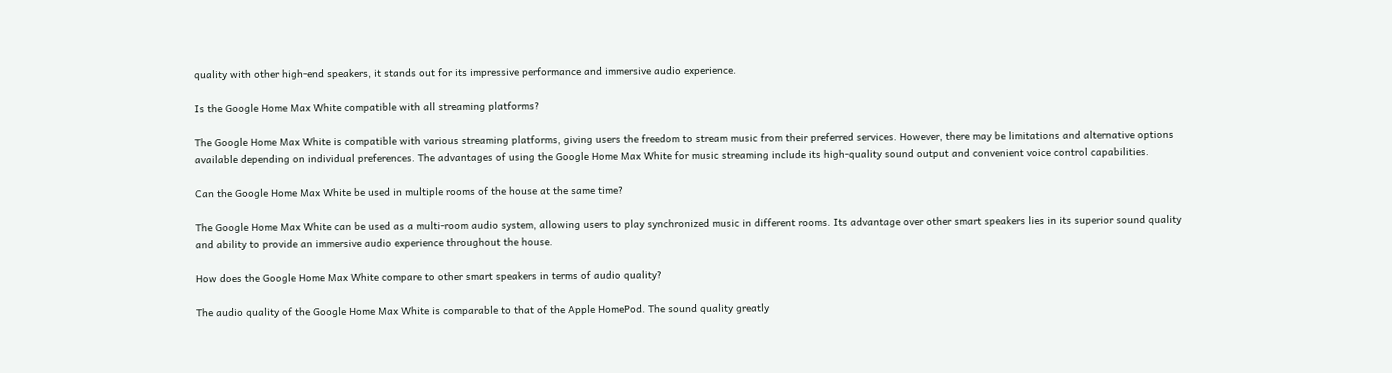quality with other high-end speakers, it stands out for its impressive performance and immersive audio experience.

Is the Google Home Max White compatible with all streaming platforms?

The Google Home Max White is compatible with various streaming platforms, giving users the freedom to stream music from their preferred services. However, there may be limitations and alternative options available depending on individual preferences. The advantages of using the Google Home Max White for music streaming include its high-quality sound output and convenient voice control capabilities.

Can the Google Home Max White be used in multiple rooms of the house at the same time?

The Google Home Max White can be used as a multi-room audio system, allowing users to play synchronized music in different rooms. Its advantage over other smart speakers lies in its superior sound quality and ability to provide an immersive audio experience throughout the house.

How does the Google Home Max White compare to other smart speakers in terms of audio quality?

The audio quality of the Google Home Max White is comparable to that of the Apple HomePod. The sound quality greatly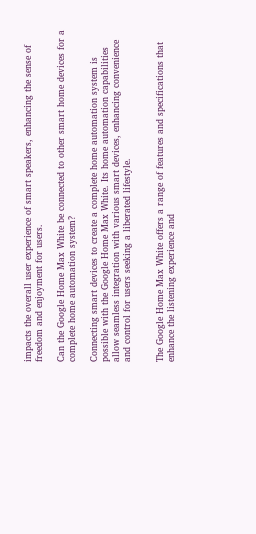impacts the overall user experience of smart speakers, enhancing the sense of freedom and enjoyment for users.

Can the Google Home Max White be connected to other smart home devices for a complete home automation system?

Connecting smart devices to create a complete home automation system is possible with the Google Home Max White. Its home automation capabilities allow seamless integration with various smart devices, enhancing convenience and control for users seeking a liberated lifestyle.


The Google Home Max White offers a range of features and specifications that enhance the listening experience and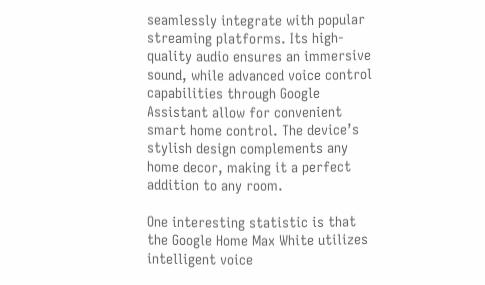seamlessly integrate with popular streaming platforms. Its high-quality audio ensures an immersive sound, while advanced voice control capabilities through Google Assistant allow for convenient smart home control. The device’s stylish design complements any home decor, making it a perfect addition to any room.

One interesting statistic is that the Google Home Max White utilizes intelligent voice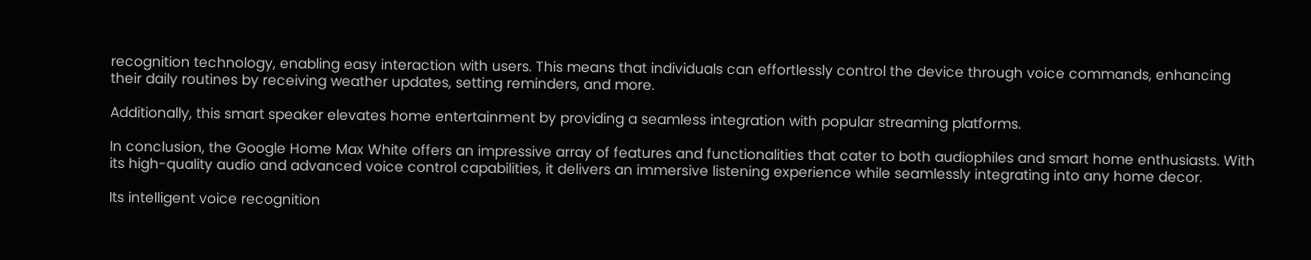recognition technology, enabling easy interaction with users. This means that individuals can effortlessly control the device through voice commands, enhancing their daily routines by receiving weather updates, setting reminders, and more.

Additionally, this smart speaker elevates home entertainment by providing a seamless integration with popular streaming platforms.

In conclusion, the Google Home Max White offers an impressive array of features and functionalities that cater to both audiophiles and smart home enthusiasts. With its high-quality audio and advanced voice control capabilities, it delivers an immersive listening experience while seamlessly integrating into any home decor.

Its intelligent voice recognition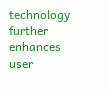technology further enhances user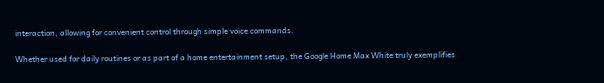interaction, allowing for convenient control through simple voice commands.

Whether used for daily routines or as part of a home entertainment setup, the Google Home Max White truly exemplifies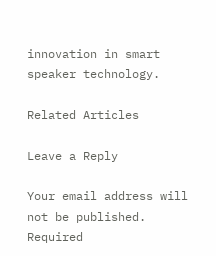innovation in smart speaker technology.

Related Articles

Leave a Reply

Your email address will not be published. Required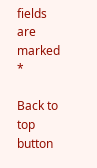fields are marked *

Back to top button